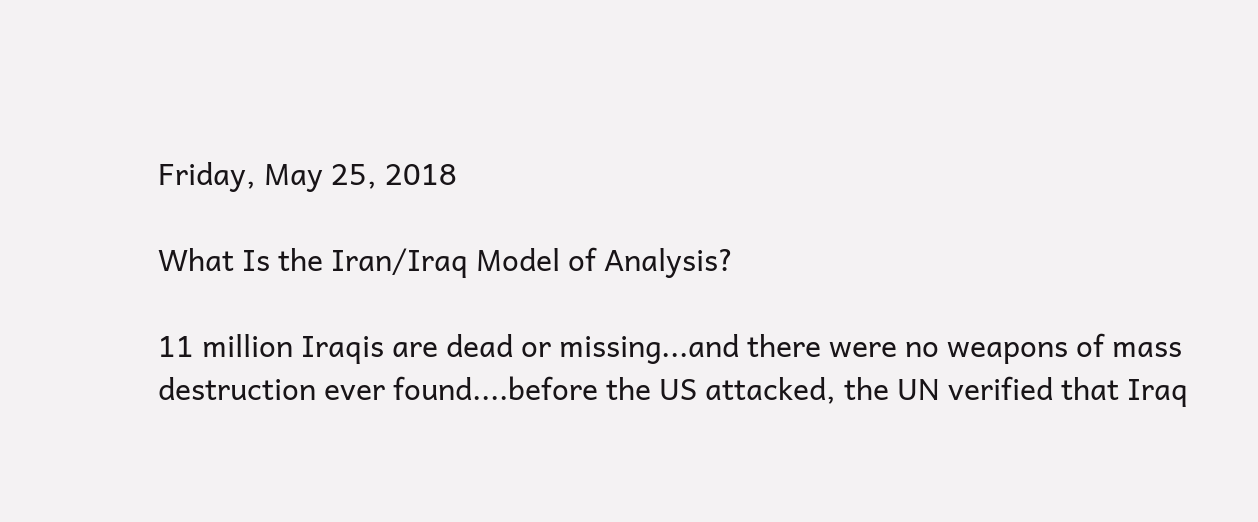Friday, May 25, 2018

What Is the Iran/Iraq Model of Analysis?

11 million Iraqis are dead or missing...and there were no weapons of mass destruction ever found....before the US attacked, the UN verified that Iraq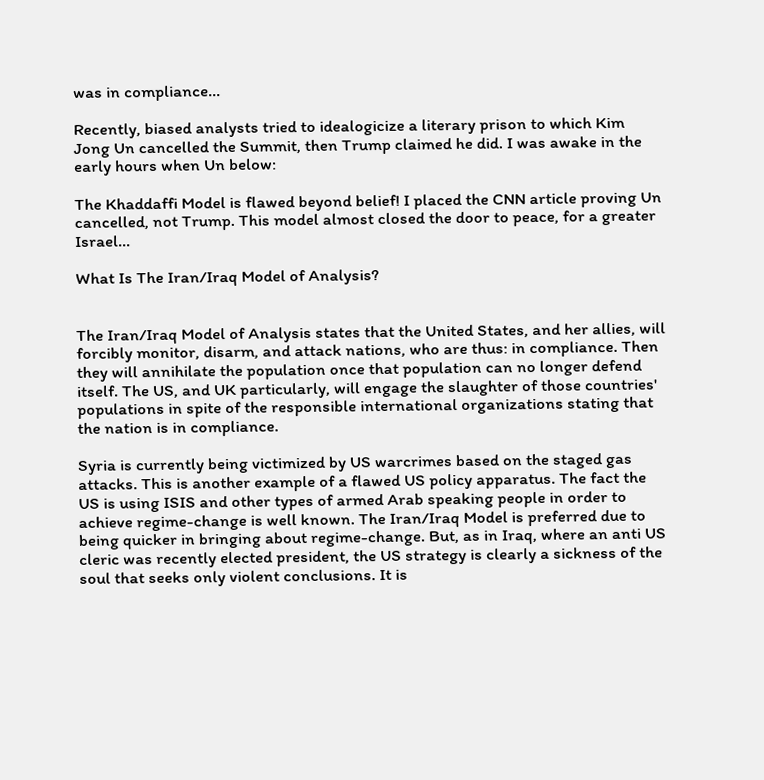was in compliance...

Recently, biased analysts tried to idealogicize a literary prison to which Kim Jong Un cancelled the Summit, then Trump claimed he did. I was awake in the early hours when Un below:

The Khaddaffi Model is flawed beyond belief! I placed the CNN article proving Un cancelled, not Trump. This model almost closed the door to peace, for a greater Israel...

What Is The Iran/Iraq Model of Analysis?


The Iran/Iraq Model of Analysis states that the United States, and her allies, will forcibly monitor, disarm, and attack nations, who are thus: in compliance. Then they will annihilate the population once that population can no longer defend itself. The US, and UK particularly, will engage the slaughter of those countries' populations in spite of the responsible international organizations stating that the nation is in compliance.

Syria is currently being victimized by US warcrimes based on the staged gas attacks. This is another example of a flawed US policy apparatus. The fact the US is using ISIS and other types of armed Arab speaking people in order to achieve regime-change is well known. The Iran/Iraq Model is preferred due to being quicker in bringing about regime-change. But, as in Iraq, where an anti US cleric was recently elected president, the US strategy is clearly a sickness of the soul that seeks only violent conclusions. It is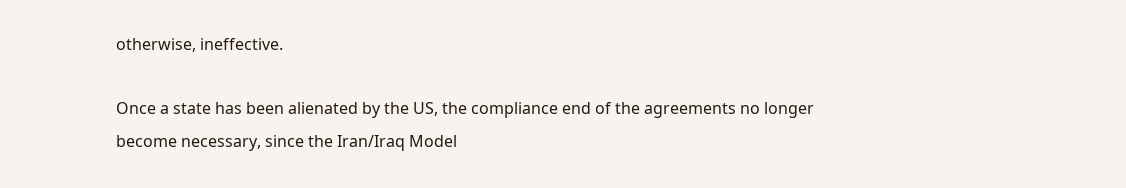otherwise, ineffective.

Once a state has been alienated by the US, the compliance end of the agreements no longer become necessary, since the Iran/Iraq Model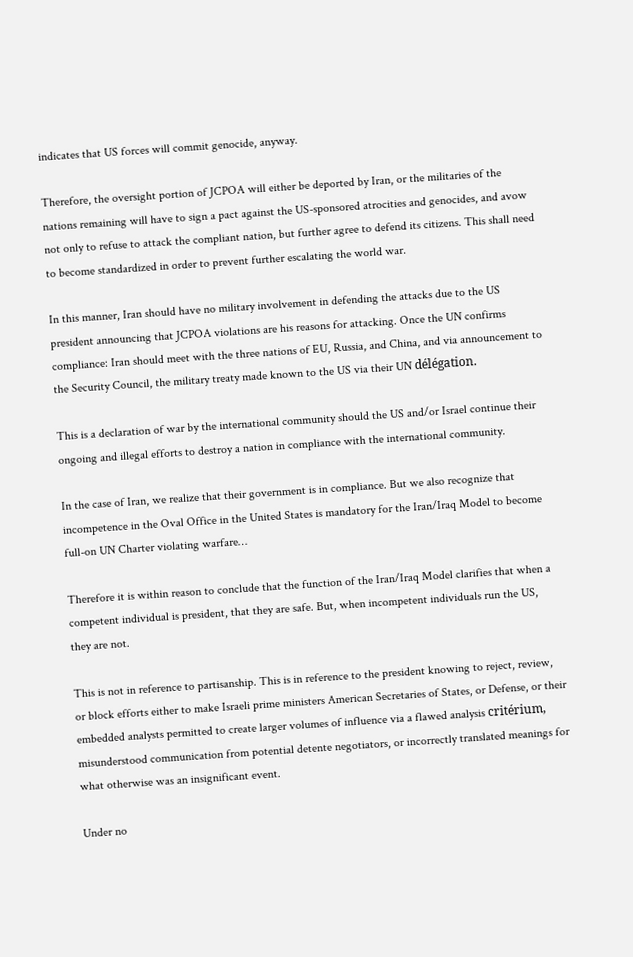indicates that US forces will commit genocide, anyway.

Therefore, the oversight portion of JCPOA will either be deported by Iran, or the militaries of the nations remaining will have to sign a pact against the US-sponsored atrocities and genocides, and avow not only to refuse to attack the compliant nation, but further agree to defend its citizens. This shall need to become standardized in order to prevent further escalating the world war.

In this manner, Iran should have no military involvement in defending the attacks due to the US president announcing that JCPOA violations are his reasons for attacking. Once the UN confirms compliance: Iran should meet with the three nations of EU, Russia, and China, and via announcement to the Security Council, the military treaty made known to the US via their UN délégation.

This is a declaration of war by the international community should the US and/or Israel continue their ongoing and illegal efforts to destroy a nation in compliance with the international community.

In the case of Iran, we realize that their government is in compliance. But we also recognize that incompetence in the Oval Office in the United States is mandatory for the Iran/Iraq Model to become full-on UN Charter violating warfare…

Therefore it is within reason to conclude that the function of the Iran/Iraq Model clarifies that when a competent individual is president, that they are safe. But, when incompetent individuals run the US, they are not.

This is not in reference to partisanship. This is in reference to the president knowing to reject, review, or block efforts either to make Israeli prime ministers American Secretaries of States, or Defense, or their embedded analysts permitted to create larger volumes of influence via a flawed analysis critérium, misunderstood communication from potential detente negotiators, or incorrectly translated meanings for what otherwise was an insignificant event.

Under no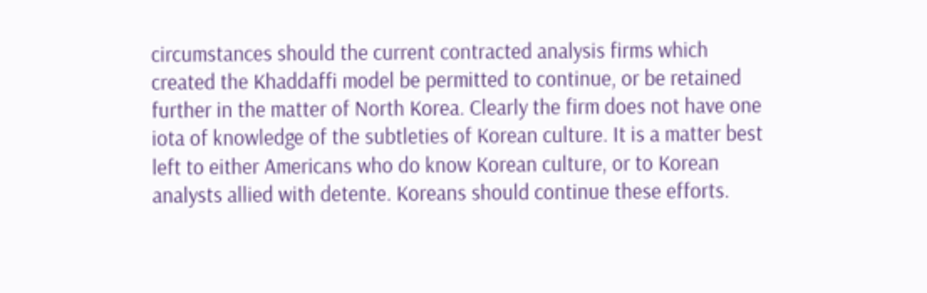circumstances should the current contracted analysis firms which created the Khaddaffi model be permitted to continue, or be retained further in the matter of North Korea. Clearly the firm does not have one iota of knowledge of the subtleties of Korean culture. It is a matter best left to either Americans who do know Korean culture, or to Korean analysts allied with detente. Koreans should continue these efforts.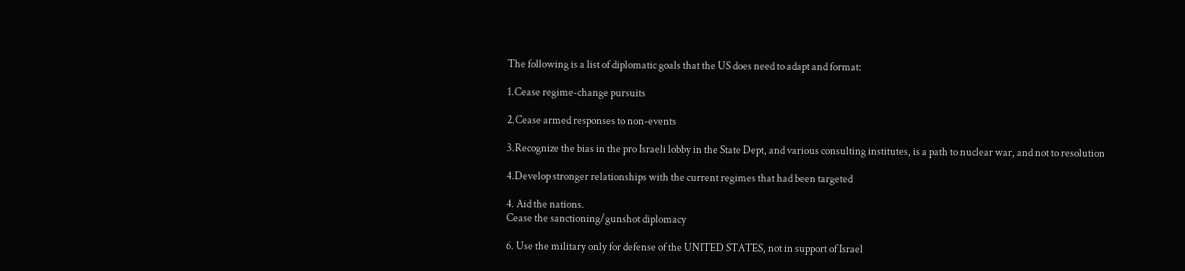The following is a list of diplomatic goals that the US does need to adapt and format:

1.Cease regime-change pursuits

2.Cease armed responses to non-events

3.Recognize the bias in the pro Israeli lobby in the State Dept, and various consulting institutes, is a path to nuclear war, and not to resolution

4.Develop stronger relationships with the current regimes that had been targeted

4. Aid the nations.
Cease the sanctioning/gunshot diplomacy

6. Use the military only for defense of the UNITED STATES, not in support of Israel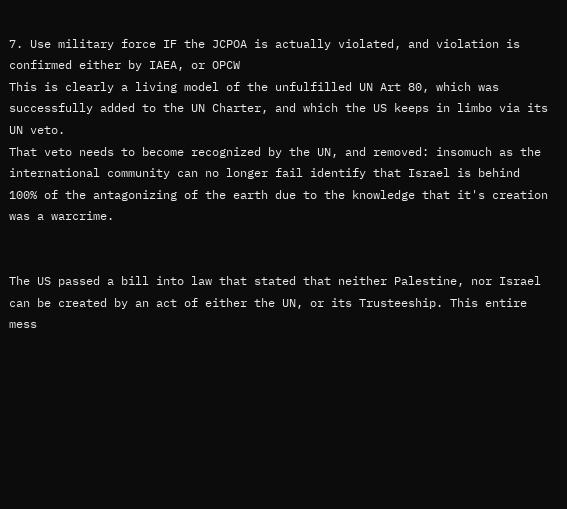7. Use military force IF the JCPOA is actually violated, and violation is confirmed either by IAEA, or OPCW
This is clearly a living model of the unfulfilled UN Art 80, which was successfully added to the UN Charter, and which the US keeps in limbo via its UN veto.
That veto needs to become recognized by the UN, and removed: insomuch as the international community can no longer fail identify that Israel is behind 100% of the antagonizing of the earth due to the knowledge that it's creation was a warcrime.


The US passed a bill into law that stated that neither Palestine, nor Israel can be created by an act of either the UN, or its Trusteeship. This entire mess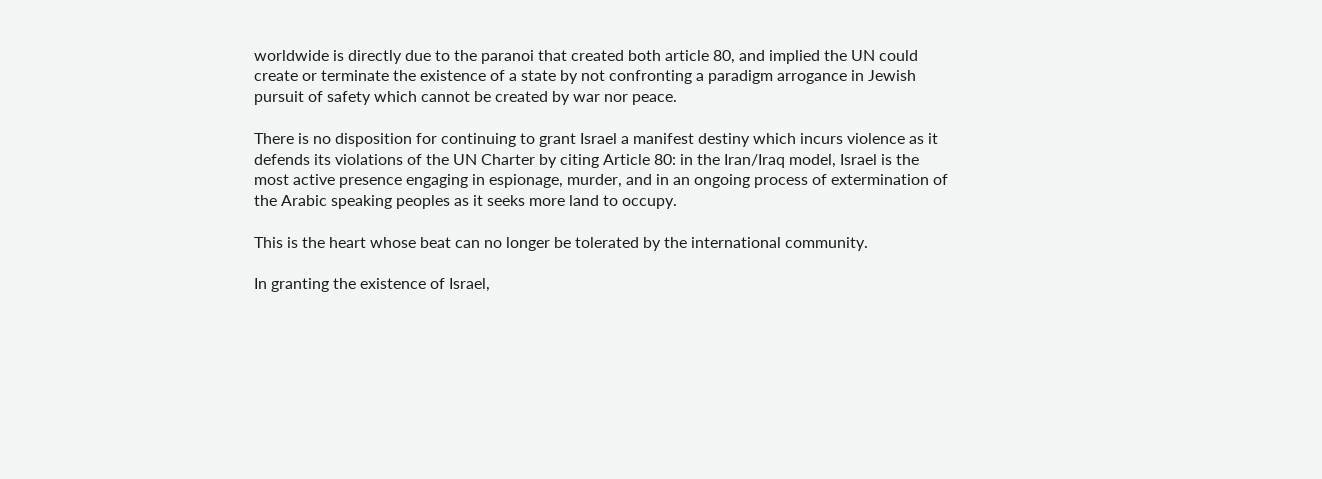worldwide is directly due to the paranoi that created both article 80, and implied the UN could create or terminate the existence of a state by not confronting a paradigm arrogance in Jewish pursuit of safety which cannot be created by war nor peace.

There is no disposition for continuing to grant Israel a manifest destiny which incurs violence as it defends its violations of the UN Charter by citing Article 80: in the Iran/Iraq model, Israel is the most active presence engaging in espionage, murder, and in an ongoing process of extermination of the Arabic speaking peoples as it seeks more land to occupy.

This is the heart whose beat can no longer be tolerated by the international community.

In granting the existence of Israel,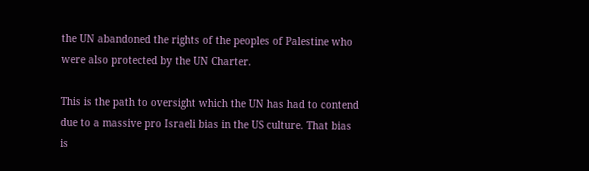the UN abandoned the rights of the peoples of Palestine who were also protected by the UN Charter.

This is the path to oversight which the UN has had to contend due to a massive pro Israeli bias in the US culture. That bias is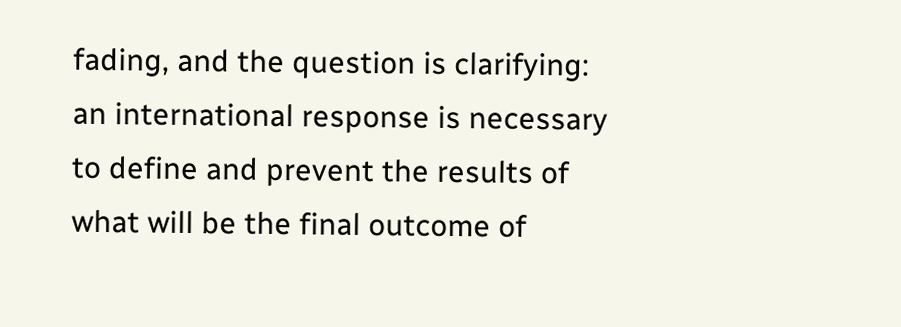fading, and the question is clarifying: an international response is necessary to define and prevent the results of what will be the final outcome of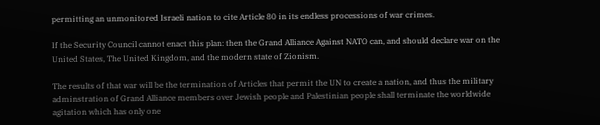permitting an unmonitored Israeli nation to cite Article 80 in its endless processions of war crimes.

If the Security Council cannot enact this plan: then the Grand Alliance Against NATO can, and should declare war on the United States, The United Kingdom, and the modern state of Zionism.

The results of that war will be the termination of Articles that permit the UN to create a nation, and thus the military adminstration of Grand Alliance members over Jewish people and Palestinian people shall terminate the worldwide agitation which has only one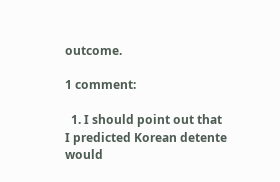outcome.

1 comment:

  1. I should point out that I predicted Korean detente would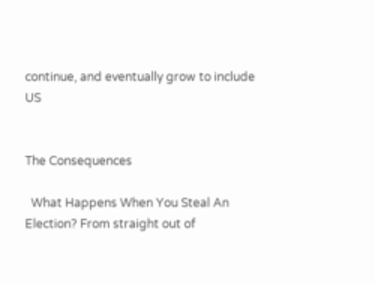continue, and eventually grow to include US


The Consequences

  What Happens When You Steal An Election? From straight out of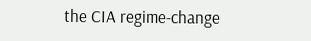the CIA regime-change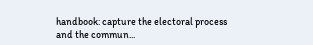handbook: capture the electoral process and the commun...